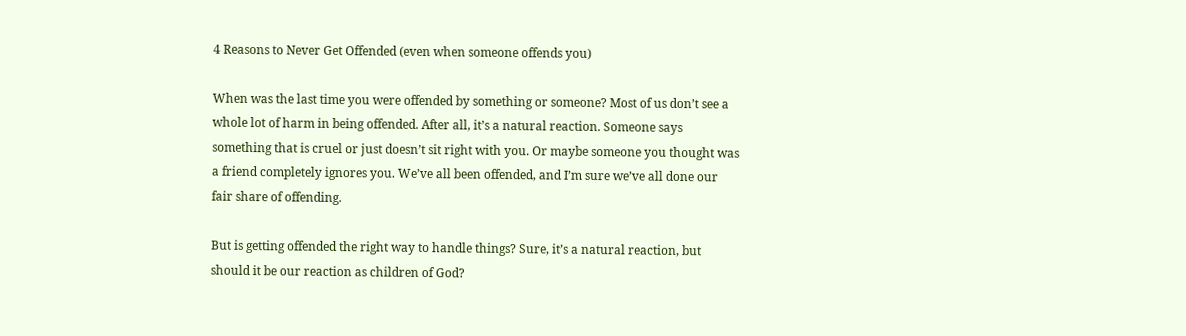4 Reasons to Never Get Offended (even when someone offends you)

When was the last time you were offended by something or someone? Most of us don’t see a whole lot of harm in being offended. After all, it’s a natural reaction. Someone says something that is cruel or just doesn’t sit right with you. Or maybe someone you thought was a friend completely ignores you. We’ve all been offended, and I’m sure we’ve all done our fair share of offending.

But is getting offended the right way to handle things? Sure, it’s a natural reaction, but should it be our reaction as children of God?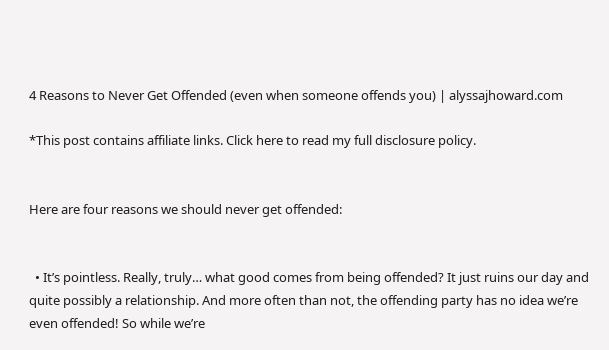4 Reasons to Never Get Offended (even when someone offends you) | alyssajhoward.com

*This post contains affiliate links. Click here to read my full disclosure policy.


Here are four reasons we should never get offended:


  • It’s pointless. Really, truly… what good comes from being offended? It just ruins our day and quite possibly a relationship. And more often than not, the offending party has no idea we’re even offended! So while we’re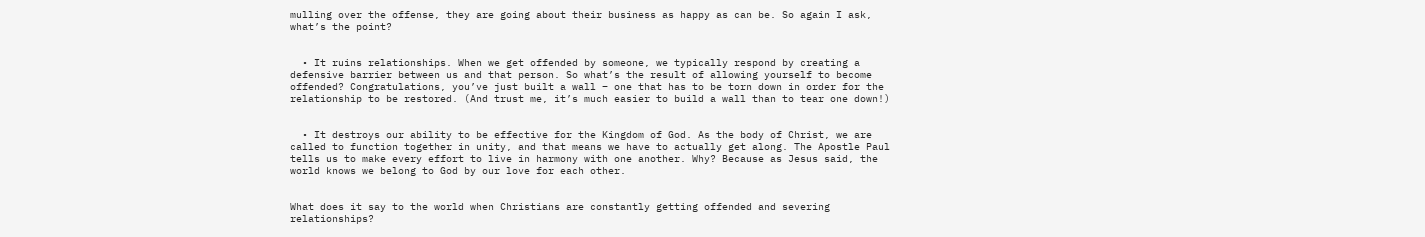mulling over the offense, they are going about their business as happy as can be. So again I ask, what’s the point?


  • It ruins relationships. When we get offended by someone, we typically respond by creating a defensive barrier between us and that person. So what’s the result of allowing yourself to become offended? Congratulations, you’ve just built a wall – one that has to be torn down in order for the relationship to be restored. (And trust me, it’s much easier to build a wall than to tear one down!)


  • It destroys our ability to be effective for the Kingdom of God. As the body of Christ, we are called to function together in unity, and that means we have to actually get along. The Apostle Paul tells us to make every effort to live in harmony with one another. Why? Because as Jesus said, the world knows we belong to God by our love for each other.


What does it say to the world when Christians are constantly getting offended and severing relationships?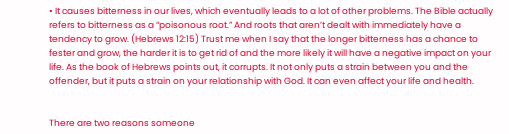• It causes bitterness in our lives, which eventually leads to a lot of other problems. The Bible actually refers to bitterness as a “poisonous root.” And roots that aren’t dealt with immediately have a tendency to grow. (Hebrews 12:15) Trust me when I say that the longer bitterness has a chance to fester and grow, the harder it is to get rid of and the more likely it will have a negative impact on your life. As the book of Hebrews points out, it corrupts. It not only puts a strain between you and the offender, but it puts a strain on your relationship with God. It can even affect your life and health.


There are two reasons someone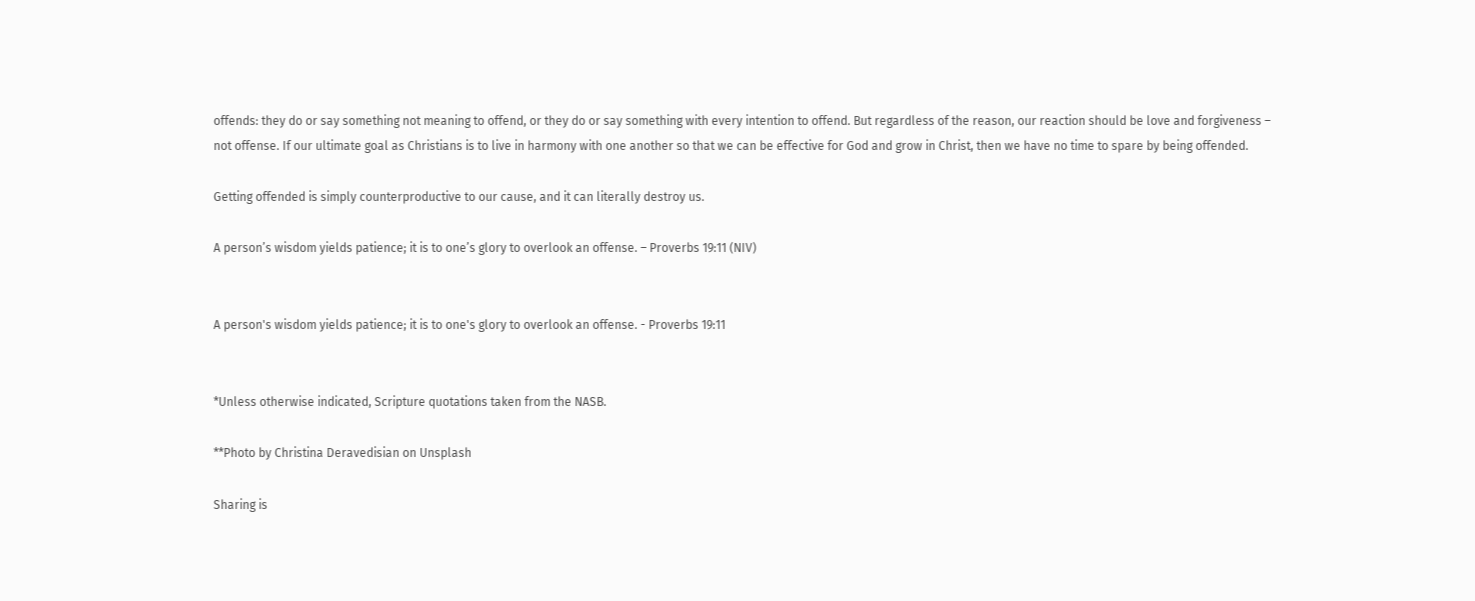offends: they do or say something not meaning to offend, or they do or say something with every intention to offend. But regardless of the reason, our reaction should be love and forgiveness – not offense. If our ultimate goal as Christians is to live in harmony with one another so that we can be effective for God and grow in Christ, then we have no time to spare by being offended.

Getting offended is simply counterproductive to our cause, and it can literally destroy us.

A person’s wisdom yields patience; it is to one’s glory to overlook an offense. – Proverbs 19:11 (NIV)


A person's wisdom yields patience; it is to one's glory to overlook an offense. - Proverbs 19:11


*Unless otherwise indicated, Scripture quotations taken from the NASB.

**Photo by Christina Deravedisian on Unsplash

Sharing is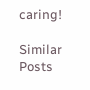caring!

Similar Posts